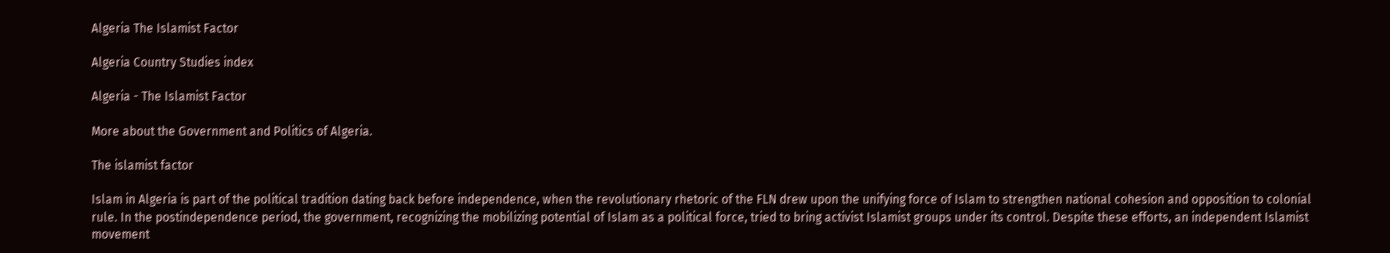Algeria The Islamist Factor

Algeria Country Studies index

Algeria - The Islamist Factor

More about the Government and Politics of Algeria.

The islamist factor

Islam in Algeria is part of the political tradition dating back before independence, when the revolutionary rhetoric of the FLN drew upon the unifying force of Islam to strengthen national cohesion and opposition to colonial rule. In the postindependence period, the government, recognizing the mobilizing potential of Islam as a political force, tried to bring activist Islamist groups under its control. Despite these efforts, an independent Islamist movement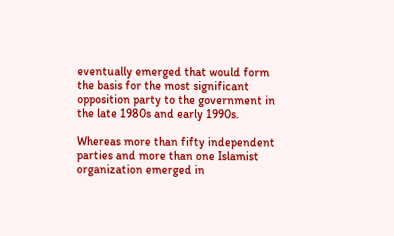eventually emerged that would form the basis for the most significant opposition party to the government in the late 1980s and early 1990s.

Whereas more than fifty independent parties and more than one Islamist organization emerged in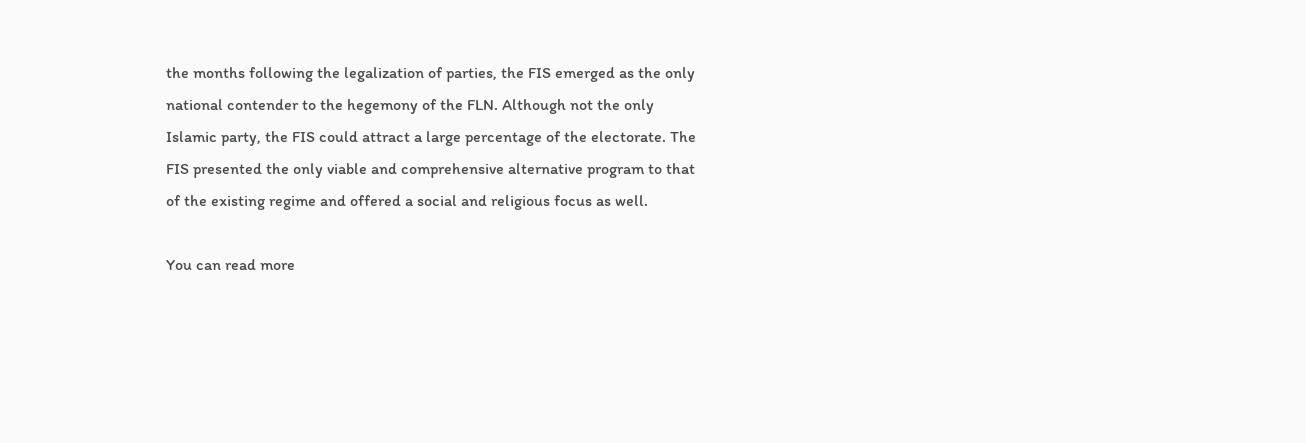the months following the legalization of parties, the FIS emerged as the only national contender to the hegemony of the FLN. Although not the only Islamic party, the FIS could attract a large percentage of the electorate. The FIS presented the only viable and comprehensive alternative program to that of the existing regime and offered a social and religious focus as well.

You can read more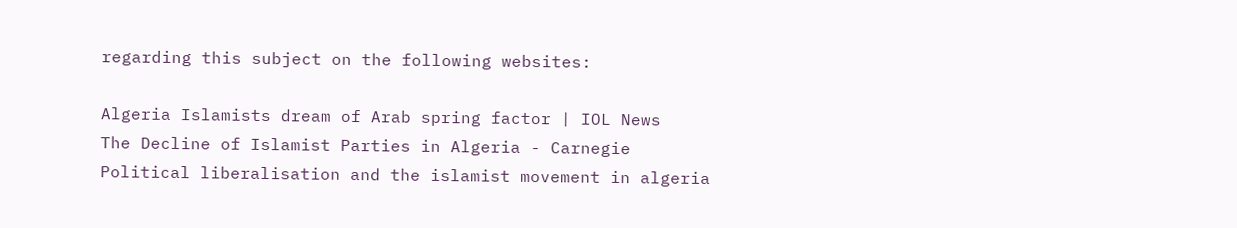regarding this subject on the following websites:

Algeria Islamists dream of Arab spring factor | IOL News
The Decline of Islamist Parties in Algeria - Carnegie
Political liberalisation and the islamist movement in algeria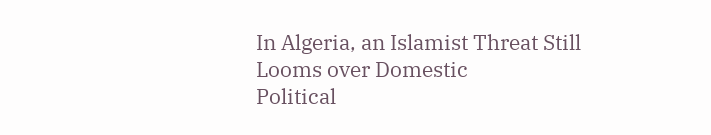In Algeria, an Islamist Threat Still Looms over Domestic
Political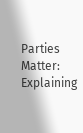Parties Matter: Explaining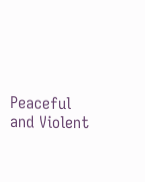Peaceful and Violent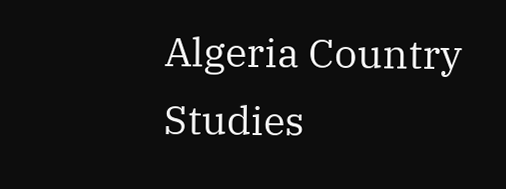Algeria Country Studies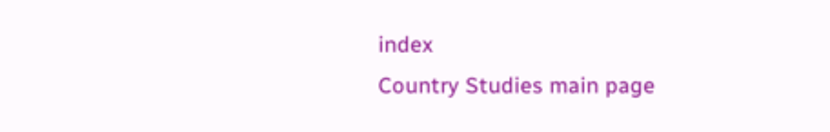index
Country Studies main page